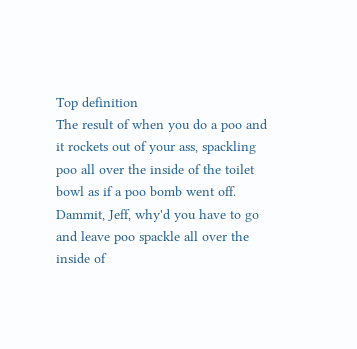Top definition
The result of when you do a poo and it rockets out of your ass, spackling poo all over the inside of the toilet bowl as if a poo bomb went off.
Dammit, Jeff, why'd you have to go and leave poo spackle all over the inside of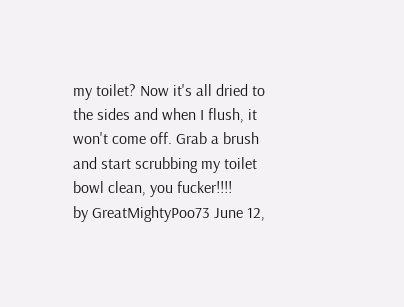my toilet? Now it's all dried to the sides and when I flush, it won't come off. Grab a brush and start scrubbing my toilet bowl clean, you fucker!!!!
by GreatMightyPoo73 June 12,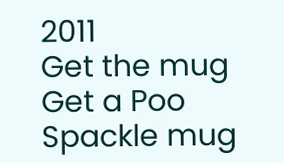2011
Get the mug
Get a Poo Spackle mug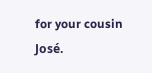for your cousin José.